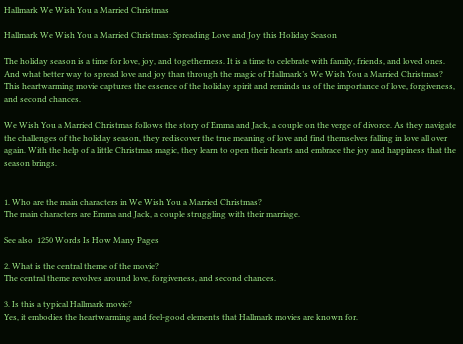Hallmark We Wish You a Married Christmas

Hallmark We Wish You a Married Christmas: Spreading Love and Joy this Holiday Season

The holiday season is a time for love, joy, and togetherness. It is a time to celebrate with family, friends, and loved ones. And what better way to spread love and joy than through the magic of Hallmark’s We Wish You a Married Christmas? This heartwarming movie captures the essence of the holiday spirit and reminds us of the importance of love, forgiveness, and second chances.

We Wish You a Married Christmas follows the story of Emma and Jack, a couple on the verge of divorce. As they navigate the challenges of the holiday season, they rediscover the true meaning of love and find themselves falling in love all over again. With the help of a little Christmas magic, they learn to open their hearts and embrace the joy and happiness that the season brings.


1. Who are the main characters in We Wish You a Married Christmas?
The main characters are Emma and Jack, a couple struggling with their marriage.

See also  1250 Words Is How Many Pages

2. What is the central theme of the movie?
The central theme revolves around love, forgiveness, and second chances.

3. Is this a typical Hallmark movie?
Yes, it embodies the heartwarming and feel-good elements that Hallmark movies are known for.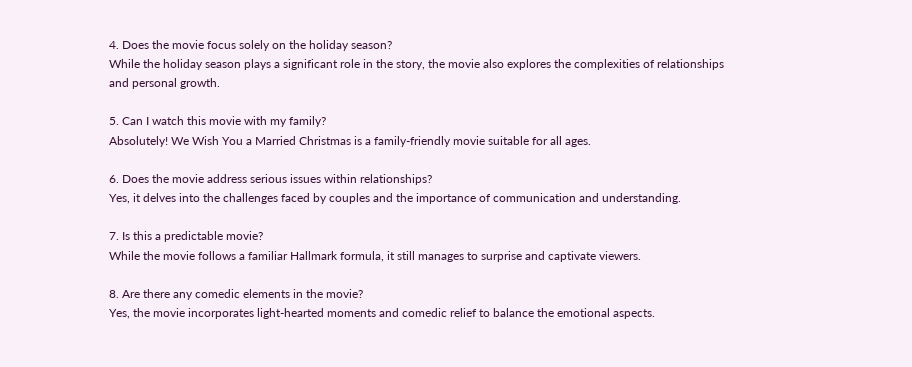4. Does the movie focus solely on the holiday season?
While the holiday season plays a significant role in the story, the movie also explores the complexities of relationships and personal growth.

5. Can I watch this movie with my family?
Absolutely! We Wish You a Married Christmas is a family-friendly movie suitable for all ages.

6. Does the movie address serious issues within relationships?
Yes, it delves into the challenges faced by couples and the importance of communication and understanding.

7. Is this a predictable movie?
While the movie follows a familiar Hallmark formula, it still manages to surprise and captivate viewers.

8. Are there any comedic elements in the movie?
Yes, the movie incorporates light-hearted moments and comedic relief to balance the emotional aspects.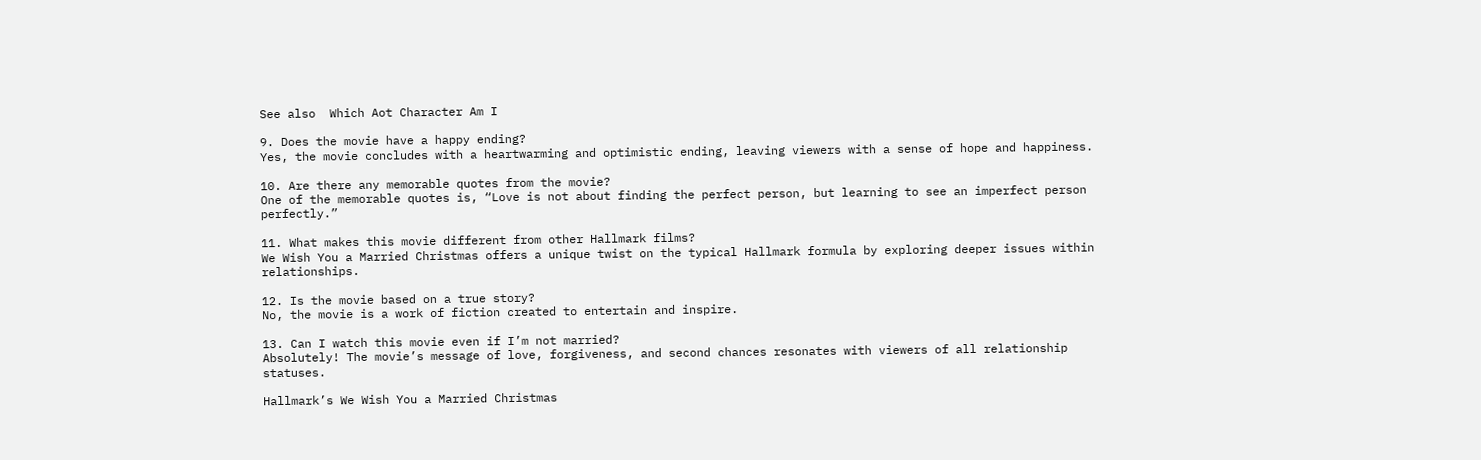See also  Which Aot Character Am I

9. Does the movie have a happy ending?
Yes, the movie concludes with a heartwarming and optimistic ending, leaving viewers with a sense of hope and happiness.

10. Are there any memorable quotes from the movie?
One of the memorable quotes is, “Love is not about finding the perfect person, but learning to see an imperfect person perfectly.”

11. What makes this movie different from other Hallmark films?
We Wish You a Married Christmas offers a unique twist on the typical Hallmark formula by exploring deeper issues within relationships.

12. Is the movie based on a true story?
No, the movie is a work of fiction created to entertain and inspire.

13. Can I watch this movie even if I’m not married?
Absolutely! The movie’s message of love, forgiveness, and second chances resonates with viewers of all relationship statuses.

Hallmark’s We Wish You a Married Christmas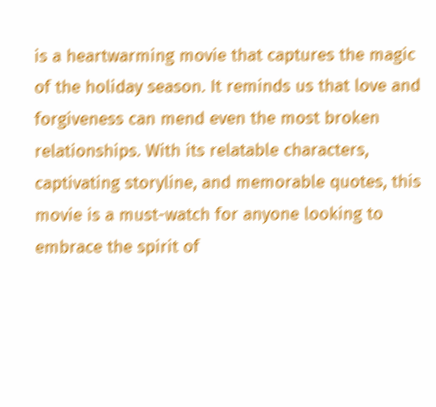is a heartwarming movie that captures the magic of the holiday season. It reminds us that love and forgiveness can mend even the most broken relationships. With its relatable characters, captivating storyline, and memorable quotes, this movie is a must-watch for anyone looking to embrace the spirit of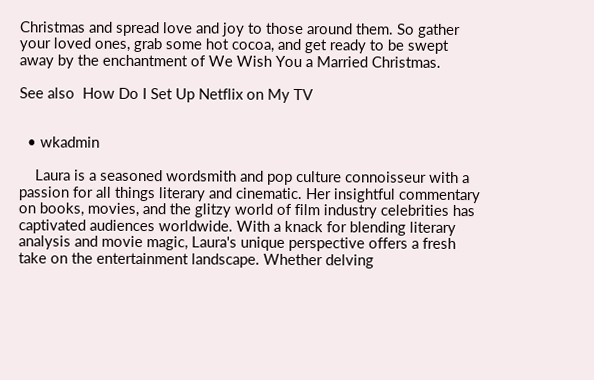Christmas and spread love and joy to those around them. So gather your loved ones, grab some hot cocoa, and get ready to be swept away by the enchantment of We Wish You a Married Christmas.

See also  How Do I Set Up Netflix on My TV


  • wkadmin

    Laura is a seasoned wordsmith and pop culture connoisseur with a passion for all things literary and cinematic. Her insightful commentary on books, movies, and the glitzy world of film industry celebrities has captivated audiences worldwide. With a knack for blending literary analysis and movie magic, Laura's unique perspective offers a fresh take on the entertainment landscape. Whether delving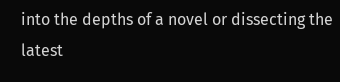into the depths of a novel or dissecting the latest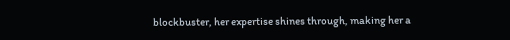blockbuster, her expertise shines through, making her a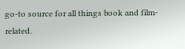go-to source for all things book and film-related.